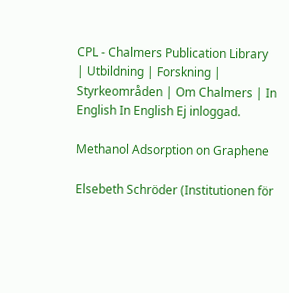CPL - Chalmers Publication Library
| Utbildning | Forskning | Styrkeområden | Om Chalmers | In English In English Ej inloggad.

Methanol Adsorption on Graphene

Elsebeth Schröder (Institutionen för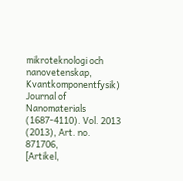mikroteknologi och nanovetenskap, Kvantkomponentfysik)
Journal of Nanomaterials (1687-4110). Vol. 2013 (2013), Art. no. 871706,
[Artikel,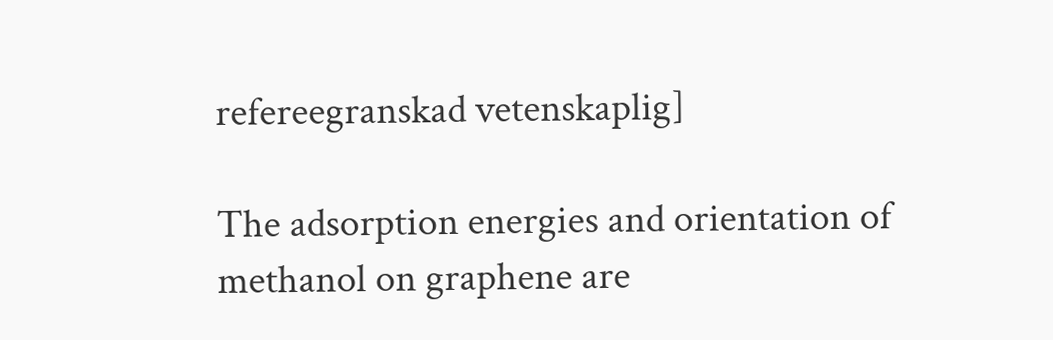refereegranskad vetenskaplig]

The adsorption energies and orientation of methanol on graphene are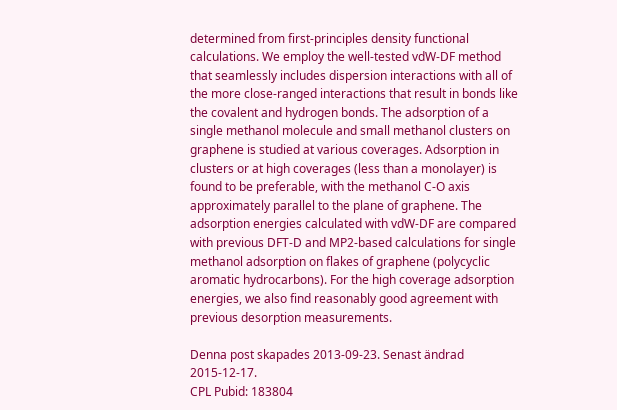determined from first-principles density functional calculations. We employ the well-tested vdW-DF method that seamlessly includes dispersion interactions with all of the more close-ranged interactions that result in bonds like the covalent and hydrogen bonds. The adsorption of a single methanol molecule and small methanol clusters on graphene is studied at various coverages. Adsorption in clusters or at high coverages (less than a monolayer) is found to be preferable, with the methanol C-O axis approximately parallel to the plane of graphene. The adsorption energies calculated with vdW-DF are compared with previous DFT-D and MP2-based calculations for single methanol adsorption on flakes of graphene (polycyclic aromatic hydrocarbons). For the high coverage adsorption energies, we also find reasonably good agreement with previous desorption measurements.

Denna post skapades 2013-09-23. Senast ändrad 2015-12-17.
CPL Pubid: 183804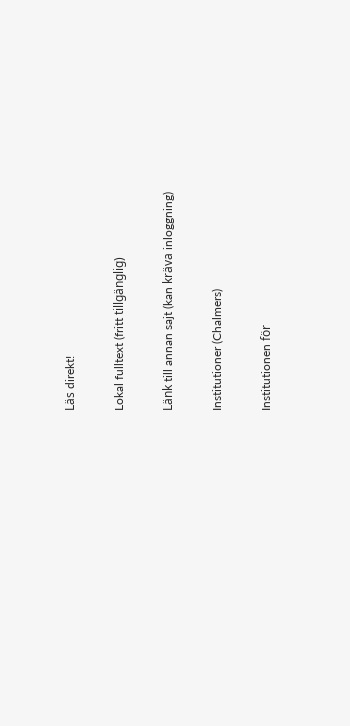Läs direkt!

Lokal fulltext (fritt tillgänglig)

Länk till annan sajt (kan kräva inloggning)

Institutioner (Chalmers)

Institutionen för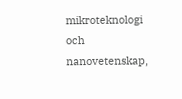mikroteknologi och nanovetenskap,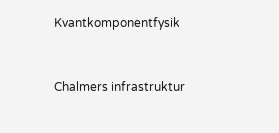Kvantkomponentfysik



Chalmers infrastruktur